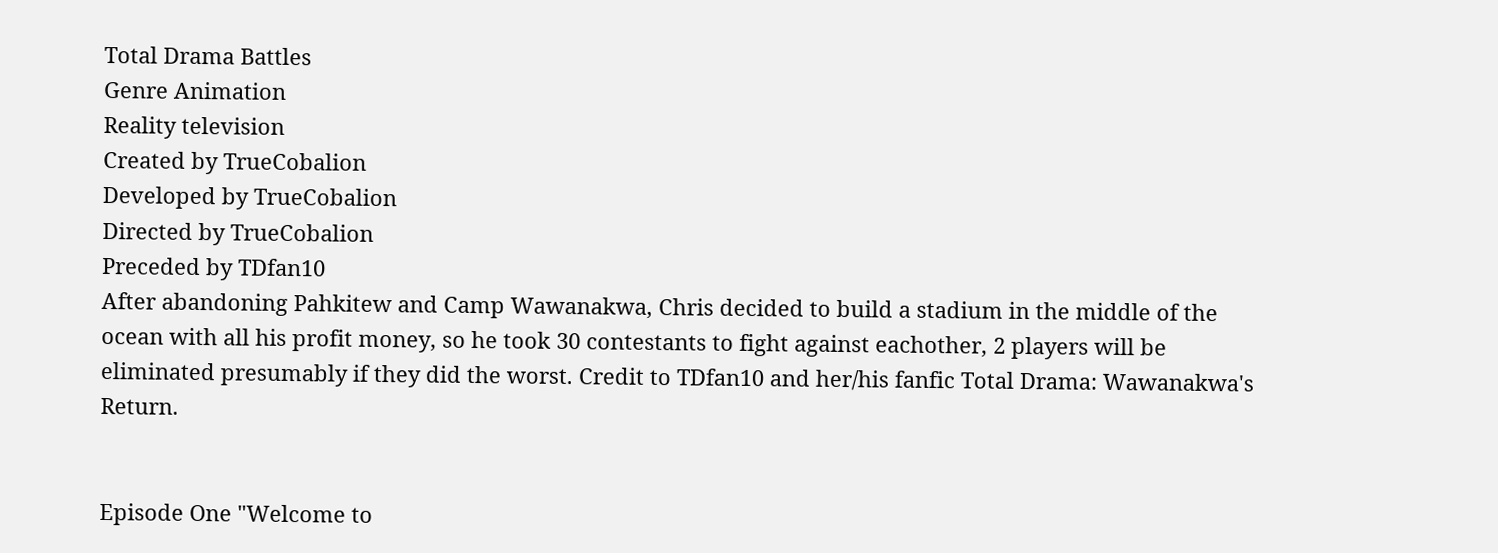Total Drama Battles
Genre Animation
Reality television
Created by TrueCobalion
Developed by TrueCobalion
Directed by TrueCobalion
Preceded by TDfan10
After abandoning Pahkitew and Camp Wawanakwa, Chris decided to build a stadium in the middle of the ocean with all his profit money, so he took 30 contestants to fight against eachother, 2 players will be eliminated presumably if they did the worst. Credit to TDfan10 and her/his fanfic Total Drama: Wawanakwa's Return.


Episode One "Welcome to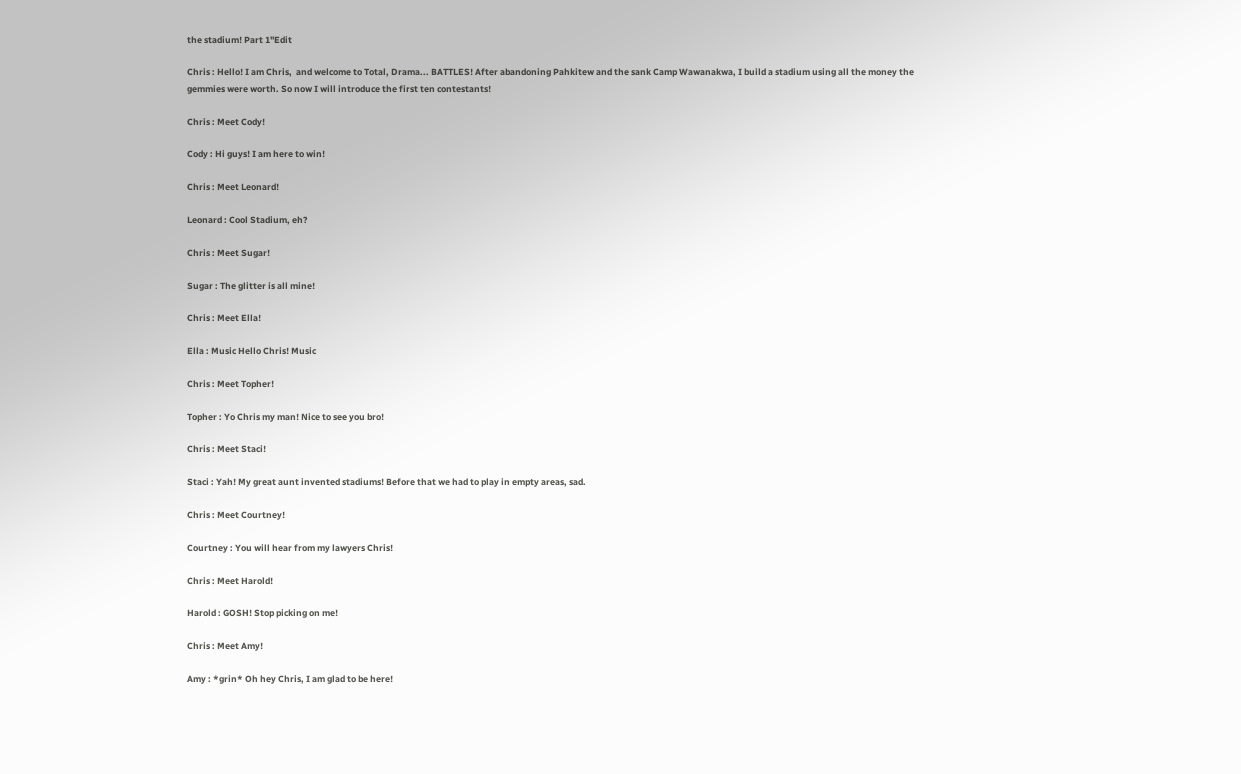the stadium! Part 1"Edit

Chris : Hello! I am Chris,  and welcome to Total, Drama... BATTLES! After abandoning Pahkitew and the sank Camp Wawanakwa, I build a stadium using all the money the gemmies were worth. So now I will introduce the first ten contestants!

Chris : Meet Cody!

Cody : Hi guys! I am here to win!

Chris : Meet Leonard!

Leonard : Cool Stadium, eh?

Chris : Meet Sugar!

Sugar : The glitter is all mine!

Chris : Meet Ella!

Ella : Music Hello Chris! Music

Chris : Meet Topher!

Topher : Yo Chris my man! Nice to see you bro!

Chris : Meet Staci!

Staci : Yah! My great aunt invented stadiums! Before that we had to play in empty areas, sad.

Chris : Meet Courtney!

Courtney : You will hear from my lawyers Chris!

Chris : Meet Harold!

Harold : GOSH! Stop picking on me!

Chris : Meet Amy!

Amy : *grin* Oh hey Chris, I am glad to be here!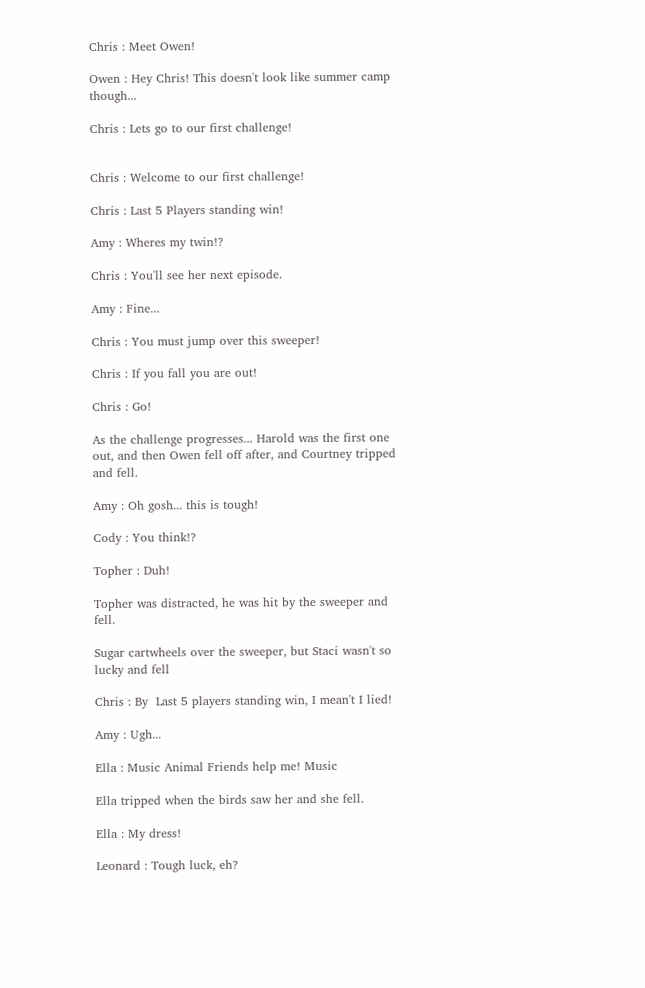Chris : Meet Owen!

Owen : Hey Chris! This doesn't look like summer camp though...

Chris : Lets go to our first challenge!


Chris : Welcome to our first challenge!

Chris : Last 5 Players standing win!

Amy : Wheres my twin!?

Chris : You'll see her next episode.

Amy : Fine...

Chris : You must jump over this sweeper!

Chris : If you fall you are out!

Chris : Go!

As the challenge progresses... Harold was the first one out, and then Owen fell off after, and Courtney tripped and fell.

Amy : Oh gosh... this is tough!

Cody : You think!?

Topher : Duh!

Topher was distracted, he was hit by the sweeper and fell.

Sugar cartwheels over the sweeper, but Staci wasn't so lucky and fell

Chris : By  Last 5 players standing win, I mean't I lied!

Amy : Ugh...

Ella : Music Animal Friends help me! Music

Ella tripped when the birds saw her and she fell.

Ella : My dress!

Leonard : Tough luck, eh?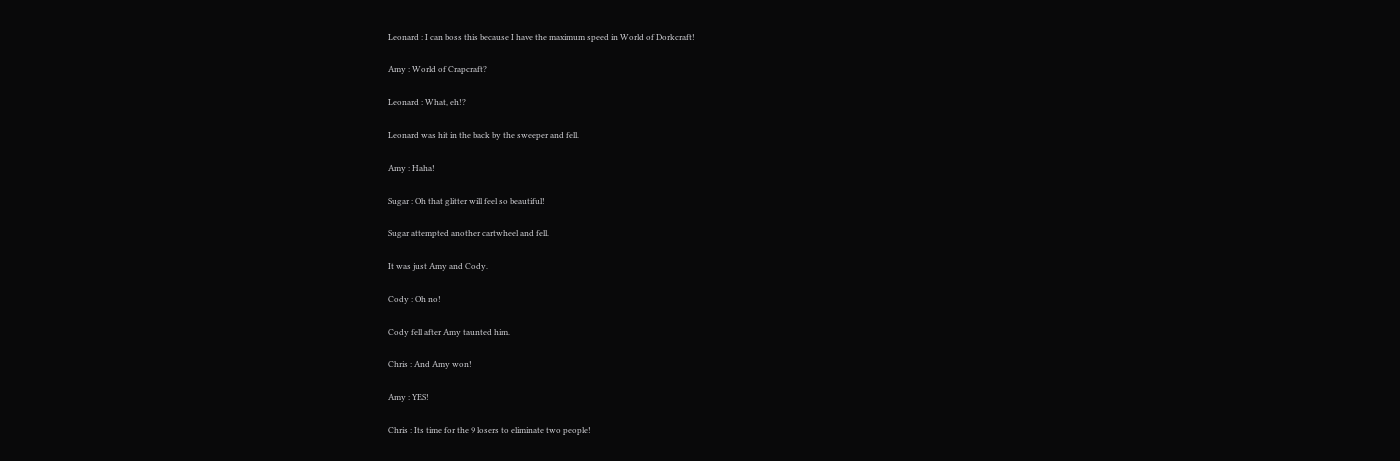Leonard : I can boss this because I have the maximum speed in World of Dorkcraft!

Amy : World of Crapcraft?

Leonard : What, eh!?

Leonard was hit in the back by the sweeper and fell.

Amy : Haha!

Sugar : Oh that glitter will feel so beautiful!

Sugar attempted another cartwheel and fell.

It was just Amy and Cody.

Cody : Oh no!

Cody fell after Amy taunted him.

Chris : And Amy won!

Amy : YES!

Chris : Its time for the 9 losers to eliminate two people!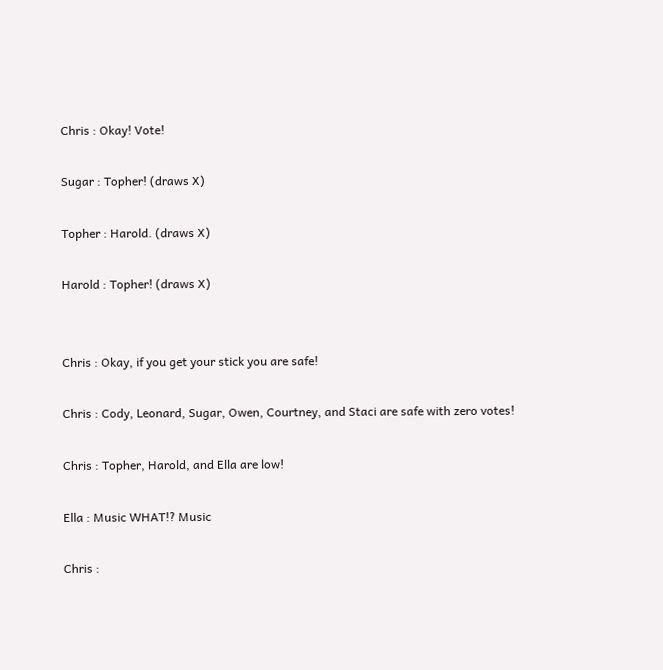Chris : Okay! Vote!

Sugar : Topher! (draws X)

Topher : Harold. (draws X)

Harold : Topher! (draws X)


Chris : Okay, if you get your stick you are safe!

Chris : Cody, Leonard, Sugar, Owen, Courtney, and Staci are safe with zero votes!

Chris : Topher, Harold, and Ella are low!

Ella : Music WHAT!? Music

Chris :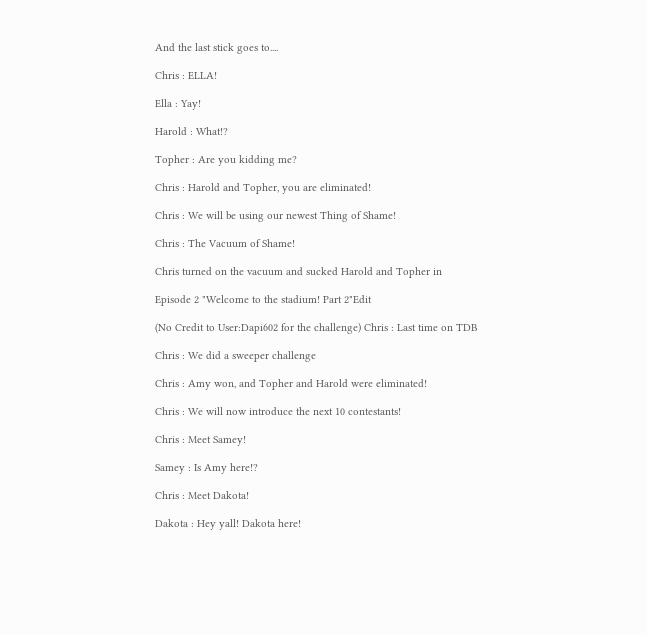And the last stick goes to....

Chris : ELLA!

Ella : Yay!

Harold : What!?

Topher : Are you kidding me?

Chris : Harold and Topher, you are eliminated!

Chris : We will be using our newest Thing of Shame!

Chris : The Vacuum of Shame!

Chris turned on the vacuum and sucked Harold and Topher in

Episode 2 "Welcome to the stadium! Part 2"Edit

(No Credit to User:Dapi602 for the challenge) Chris : Last time on TDB

Chris : We did a sweeper challenge

Chris : Amy won, and Topher and Harold were eliminated!

Chris : We will now introduce the next 10 contestants!

Chris : Meet Samey!

Samey : Is Amy here!?

Chris : Meet Dakota!

Dakota : Hey yall! Dakota here!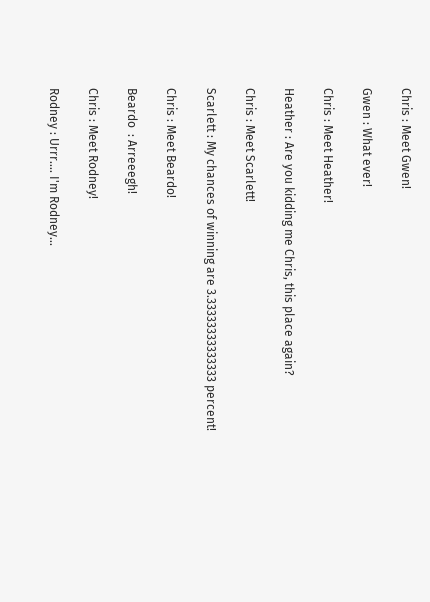Chris : Meet Gwen!

Gwen : What ever!

Chris : Meet Heather!

Heather : Are you kidding me Chris, this place again?

Chris : Meet Scarlett!

Scarlett : My chances of winning are 3.33333333333333 percent!

Chris : Meet Beardo!

Beardo  : Arreeegh!

Chris : Meet Rodney!

Rodney : Urrr.... I'm Rodney...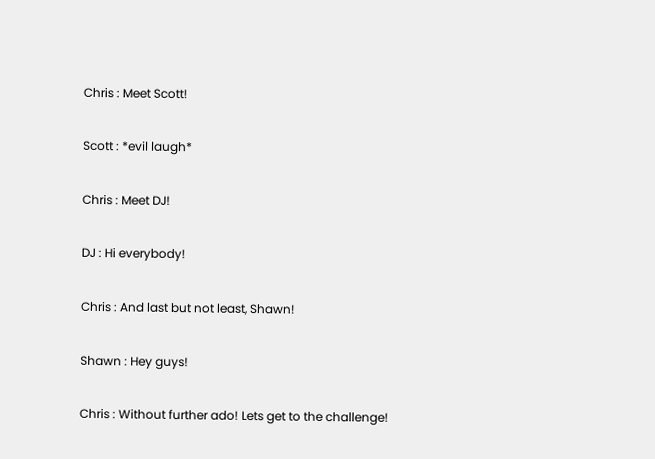Chris : Meet Scott!

Scott : *evil laugh*

Chris : Meet DJ!

DJ : Hi everybody!

Chris : And last but not least, Shawn!

Shawn : Hey guys!

Chris : Without further ado! Lets get to the challenge!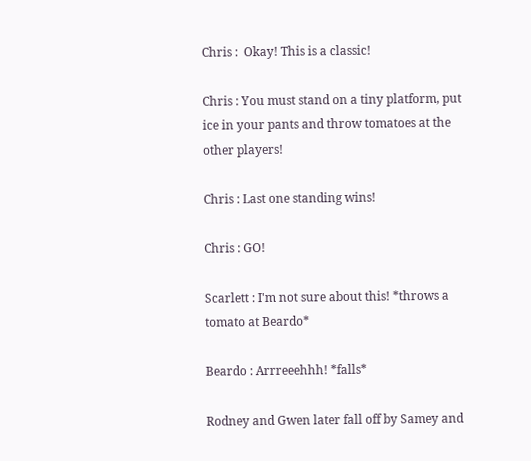Chris :  Okay! This is a classic!

Chris : You must stand on a tiny platform, put ice in your pants and throw tomatoes at the other players!

Chris : Last one standing wins!

Chris : GO!

Scarlett : I'm not sure about this! *throws a tomato at Beardo*

Beardo : Arrreeehhh! *falls*

Rodney and Gwen later fall off by Samey and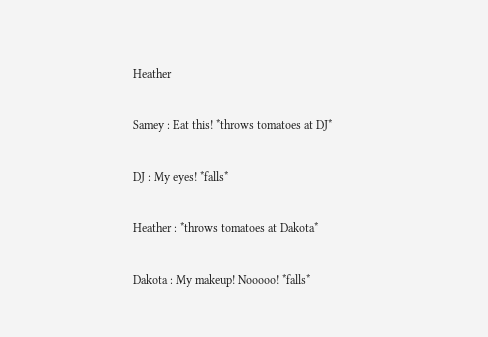Heather

Samey : Eat this! *throws tomatoes at DJ*

DJ : My eyes! *falls*

Heather : *throws tomatoes at Dakota*

Dakota : My makeup! Nooooo! *falls*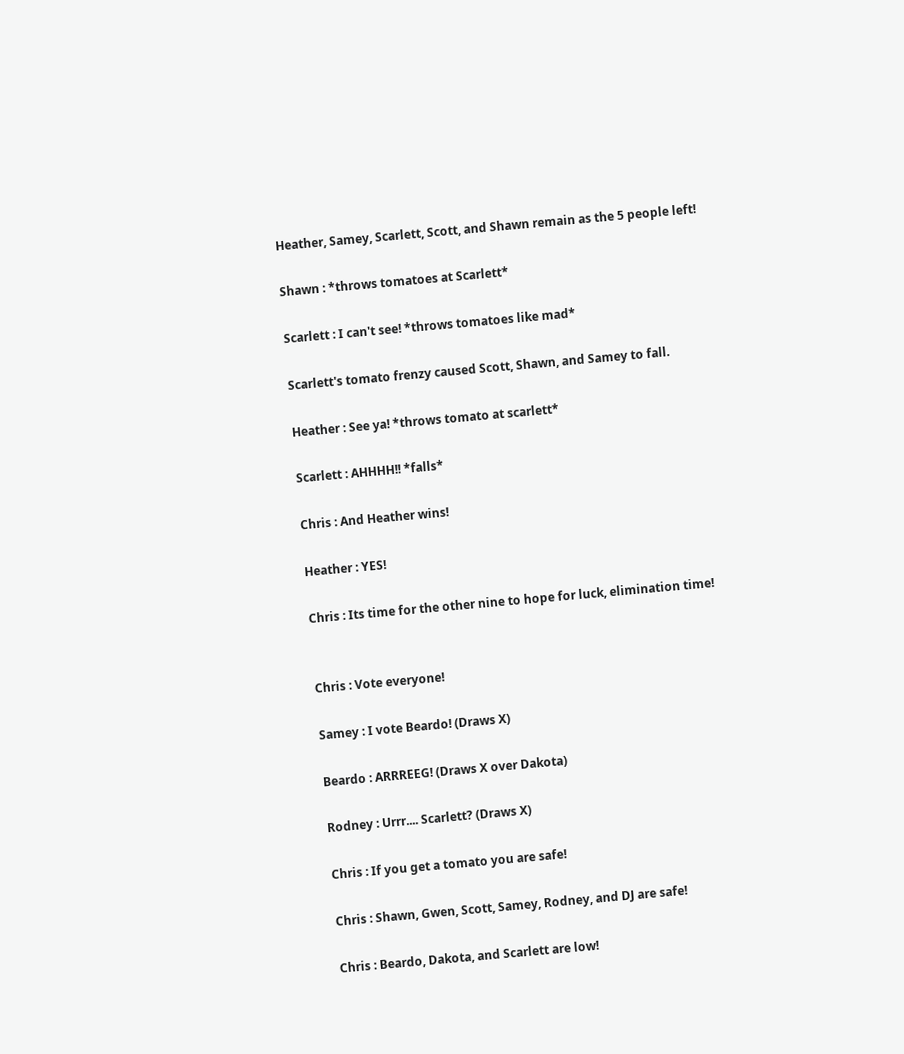Heather, Samey, Scarlett, Scott, and Shawn remain as the 5 people left!

Shawn : *throws tomatoes at Scarlett*

Scarlett : I can't see! *throws tomatoes like mad*

Scarlett's tomato frenzy caused Scott, Shawn, and Samey to fall.

Heather : See ya! *throws tomato at scarlett*

Scarlett : AHHHH!! *falls*

Chris : And Heather wins!

Heather : YES!

Chris : Its time for the other nine to hope for luck, elimination time!


Chris : Vote everyone!

Samey : I vote Beardo! (Draws X)

Beardo : ARRREEG! (Draws X over Dakota)

Rodney : Urrr.... Scarlett? (Draws X)

Chris : If you get a tomato you are safe!

Chris : Shawn, Gwen, Scott, Samey, Rodney, and DJ are safe!

Chris : Beardo, Dakota, and Scarlett are low!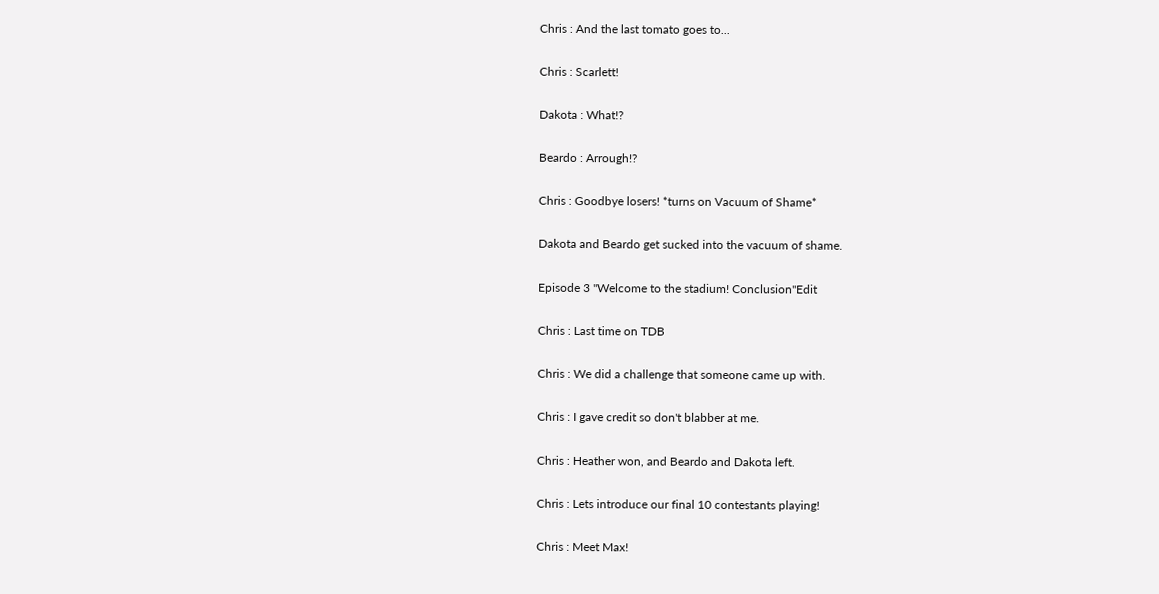Chris : And the last tomato goes to...

Chris : Scarlett!

Dakota : What!?

Beardo : Arrough!?

Chris : Goodbye losers! *turns on Vacuum of Shame*

Dakota and Beardo get sucked into the vacuum of shame.

Episode 3 "Welcome to the stadium! Conclusion"Edit

Chris : Last time on TDB

Chris : We did a challenge that someone came up with.

Chris : I gave credit so don't blabber at me.

Chris : Heather won, and Beardo and Dakota left.

Chris : Lets introduce our final 10 contestants playing!

Chris : Meet Max!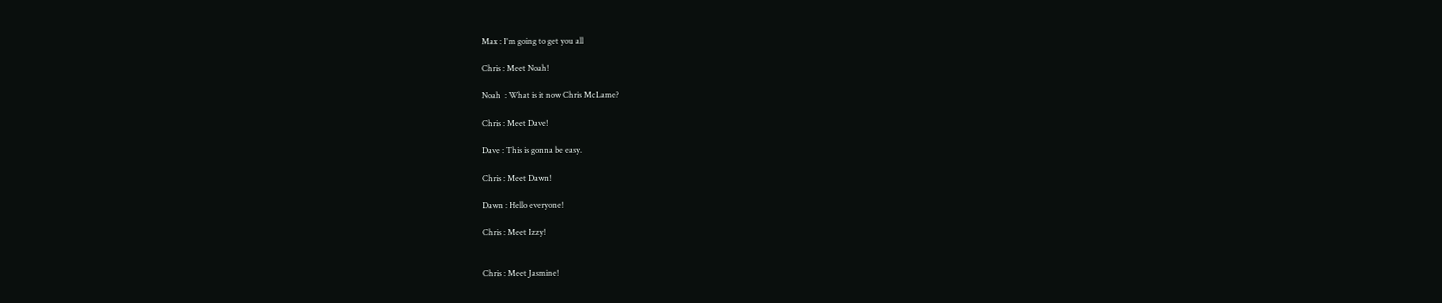Max : I'm going to get you all

Chris : Meet Noah!

Noah  : What is it now Chris McLame?

Chris : Meet Dave!

Dave : This is gonna be easy.

Chris : Meet Dawn!

Dawn : Hello everyone!

Chris : Meet Izzy!


Chris : Meet Jasmine!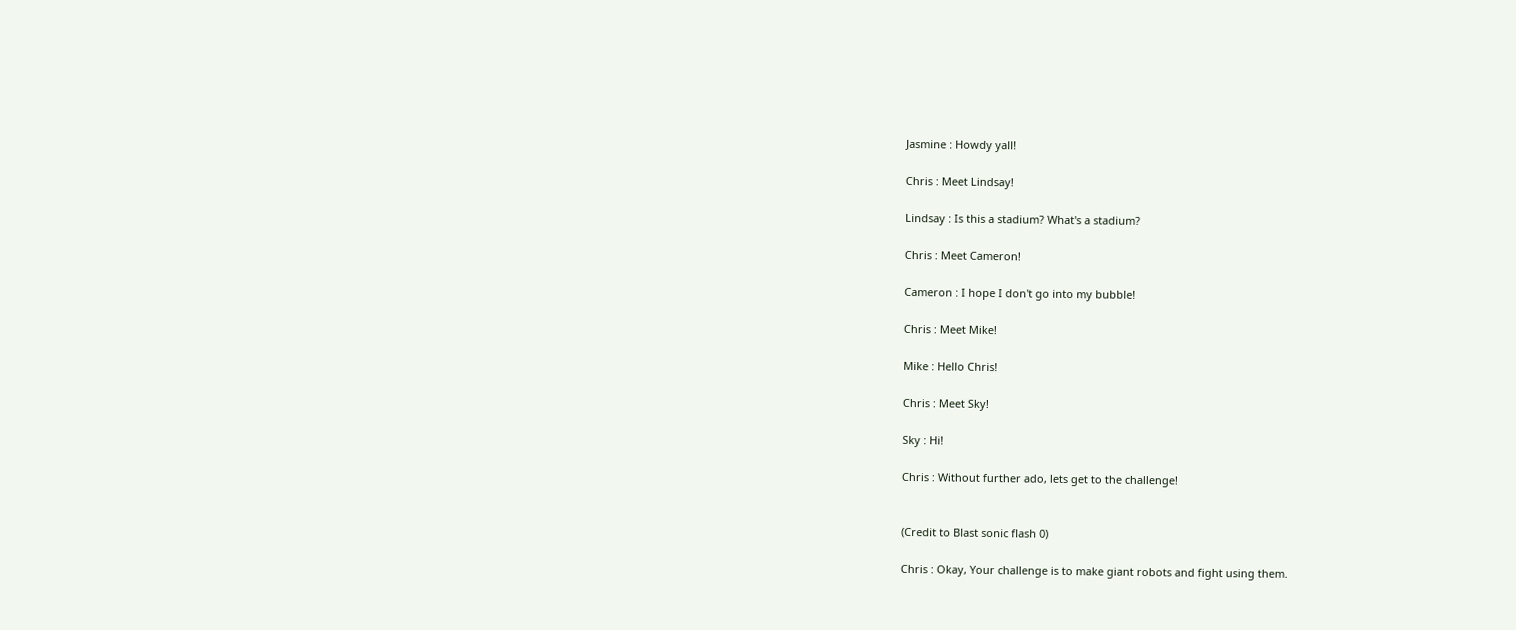Jasmine : Howdy yall!

Chris : Meet Lindsay!

Lindsay : Is this a stadium? What's a stadium?

Chris : Meet Cameron!

Cameron : I hope I don't go into my bubble!

Chris : Meet Mike!

Mike : Hello Chris!

Chris : Meet Sky!

Sky : Hi!

Chris : Without further ado, lets get to the challenge!


(Credit to Blast sonic flash 0)

Chris : Okay, Your challenge is to make giant robots and fight using them.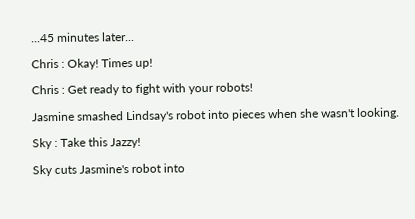...45 minutes later...

Chris : Okay! Times up!

Chris : Get ready to fight with your robots!

Jasmine smashed Lindsay's robot into pieces when she wasn't looking.

Sky : Take this Jazzy!

Sky cuts Jasmine's robot into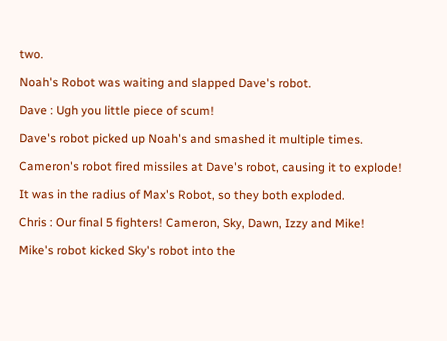two.

Noah's Robot was waiting and slapped Dave's robot.

Dave : Ugh you little piece of scum!

Dave's robot picked up Noah's and smashed it multiple times.

Cameron's robot fired missiles at Dave's robot, causing it to explode!

It was in the radius of Max's Robot, so they both exploded.

Chris : Our final 5 fighters! Cameron, Sky, Dawn, Izzy and Mike!

Mike's robot kicked Sky's robot into the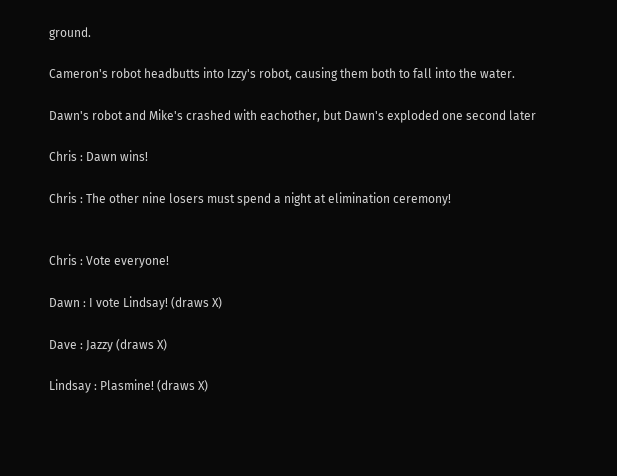ground.

Cameron's robot headbutts into Izzy's robot, causing them both to fall into the water.

Dawn's robot and Mike's crashed with eachother, but Dawn's exploded one second later

Chris : Dawn wins!

Chris : The other nine losers must spend a night at elimination ceremony!


Chris : Vote everyone!

Dawn : I vote Lindsay! (draws X)

Dave : Jazzy (draws X)

Lindsay : Plasmine! (draws X)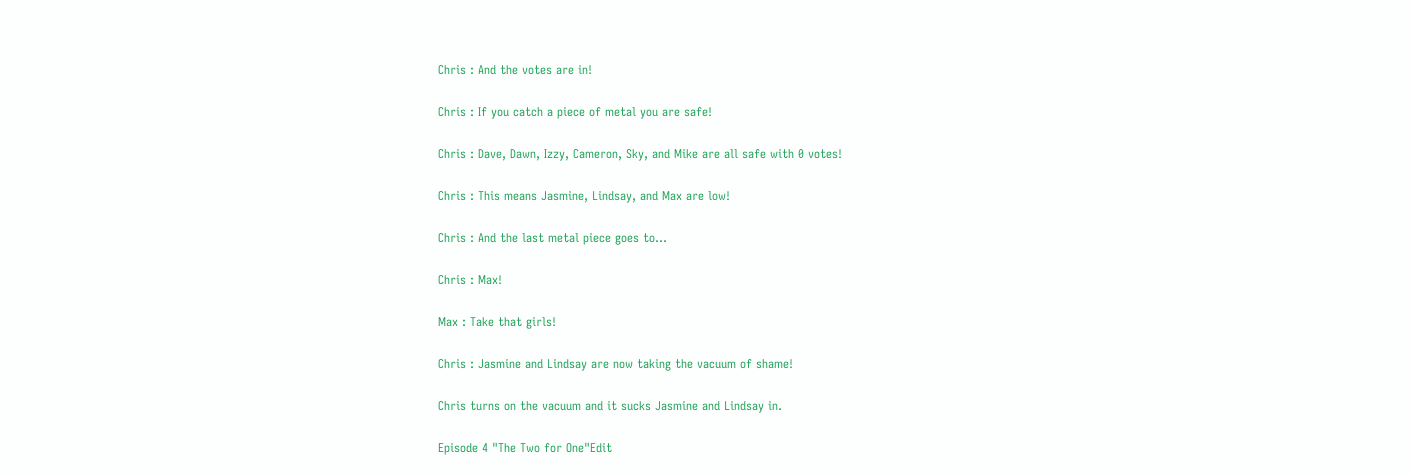Chris : And the votes are in!

Chris : If you catch a piece of metal you are safe!

Chris : Dave, Dawn, Izzy, Cameron, Sky, and Mike are all safe with 0 votes!

Chris : This means Jasmine, Lindsay, and Max are low!

Chris : And the last metal piece goes to...

Chris : Max!

Max : Take that girls!

Chris : Jasmine and Lindsay are now taking the vacuum of shame!

Chris turns on the vacuum and it sucks Jasmine and Lindsay in.

Episode 4 "The Two for One"Edit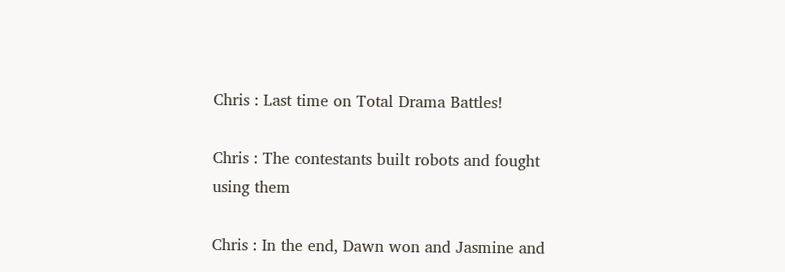Chris : Last time on Total Drama Battles!

Chris : The contestants built robots and fought using them

Chris : In the end, Dawn won and Jasmine and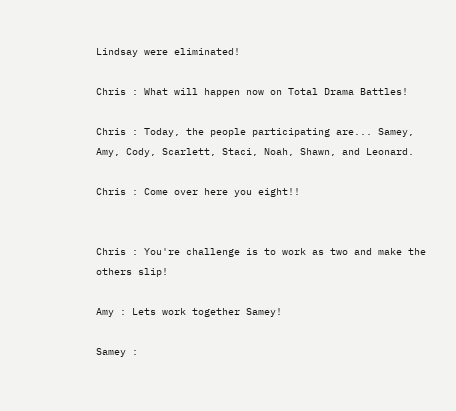Lindsay were eliminated!

Chris : What will happen now on Total Drama Battles!

Chris : Today, the people participating are... Samey, Amy, Cody, Scarlett, Staci, Noah, Shawn, and Leonard.

Chris : Come over here you eight!!


Chris : You're challenge is to work as two and make the others slip!

Amy : Lets work together Samey!

Samey :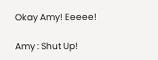Okay Amy! Eeeee!

Amy : Shut Up!